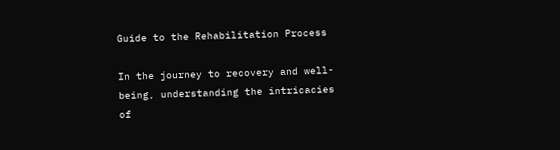Guide to the Rehabilitation Process

In the journey to recovery and well-being, understanding the intricacies of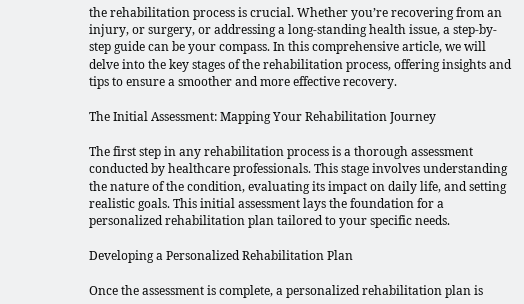the rehabilitation process is crucial. Whether you’re recovering from an injury, or surgery, or addressing a long-standing health issue, a step-by-step guide can be your compass. In this comprehensive article, we will delve into the key stages of the rehabilitation process, offering insights and tips to ensure a smoother and more effective recovery.

The Initial Assessment: Mapping Your Rehabilitation Journey

The first step in any rehabilitation process is a thorough assessment conducted by healthcare professionals. This stage involves understanding the nature of the condition, evaluating its impact on daily life, and setting realistic goals. This initial assessment lays the foundation for a personalized rehabilitation plan tailored to your specific needs.

Developing a Personalized Rehabilitation Plan

Once the assessment is complete, a personalized rehabilitation plan is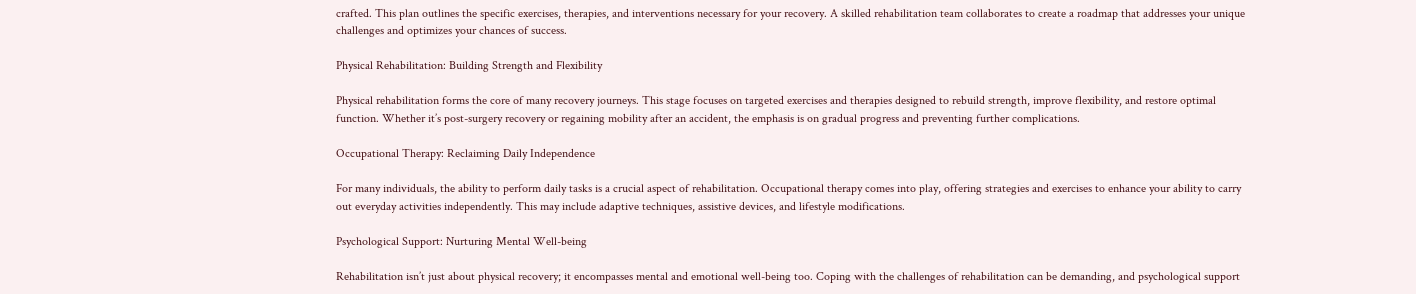crafted. This plan outlines the specific exercises, therapies, and interventions necessary for your recovery. A skilled rehabilitation team collaborates to create a roadmap that addresses your unique challenges and optimizes your chances of success.

Physical Rehabilitation: Building Strength and Flexibility

Physical rehabilitation forms the core of many recovery journeys. This stage focuses on targeted exercises and therapies designed to rebuild strength, improve flexibility, and restore optimal function. Whether it’s post-surgery recovery or regaining mobility after an accident, the emphasis is on gradual progress and preventing further complications.

Occupational Therapy: Reclaiming Daily Independence

For many individuals, the ability to perform daily tasks is a crucial aspect of rehabilitation. Occupational therapy comes into play, offering strategies and exercises to enhance your ability to carry out everyday activities independently. This may include adaptive techniques, assistive devices, and lifestyle modifications.

Psychological Support: Nurturing Mental Well-being

Rehabilitation isn’t just about physical recovery; it encompasses mental and emotional well-being too. Coping with the challenges of rehabilitation can be demanding, and psychological support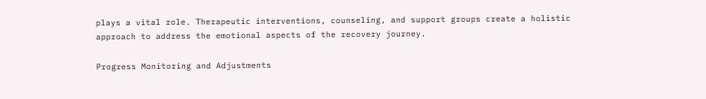plays a vital role. Therapeutic interventions, counseling, and support groups create a holistic approach to address the emotional aspects of the recovery journey.

Progress Monitoring and Adjustments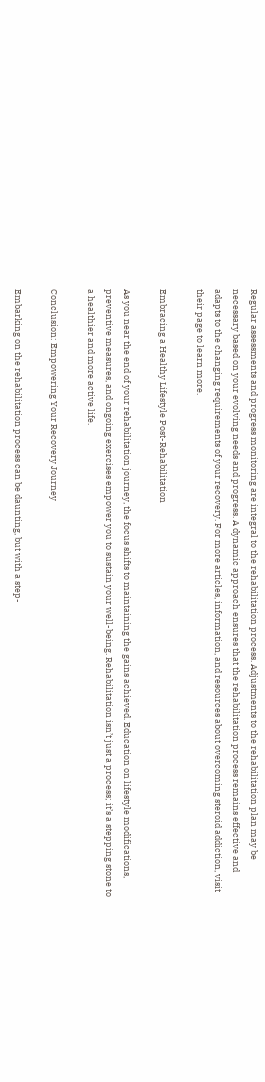Regular assessments and progress monitoring are integral to the rehabilitation process. Adjustments to the rehabilitation plan may be necessary based on your evolving needs and progress. A dynamic approach ensures that the rehabilitation process remains effective and adapts to the changing requirements of your recovery. For more articles, information, and resources about overcoming steroid addiction, visit their page to learn more.

Embracing a Healthy Lifestyle Post-Rehabilitation

As you near the end of your rehabilitation journey, the focus shifts to maintaining the gains achieved. Education on lifestyle modifications, preventive measures, and ongoing exercises empower you to sustain your well-being. Rehabilitation isn’t just a process; it’s a stepping stone to a healthier and more active life.

Conclusion: Empowering Your Recovery Journey

Embarking on the rehabilitation process can be daunting, but with a step-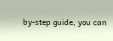by-step guide, you can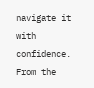navigate it with confidence. From the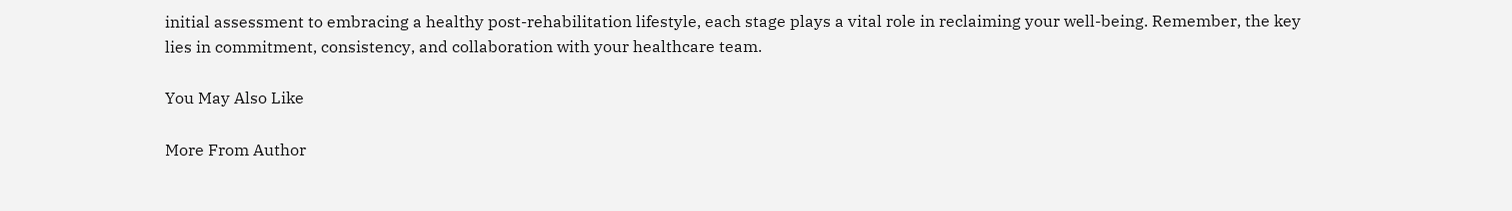initial assessment to embracing a healthy post-rehabilitation lifestyle, each stage plays a vital role in reclaiming your well-being. Remember, the key lies in commitment, consistency, and collaboration with your healthcare team.

You May Also Like

More From Author